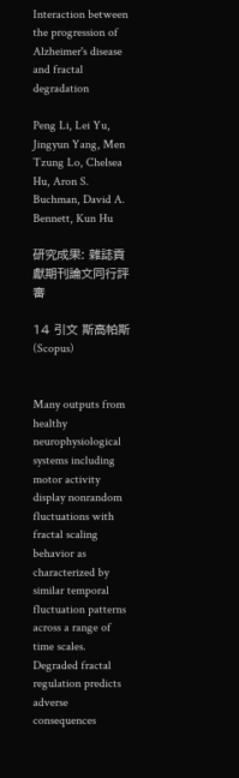Interaction between the progression of Alzheimer's disease and fractal degradation

Peng Li, Lei Yu, Jingyun Yang, Men Tzung Lo, Chelsea Hu, Aron S. Buchman, David A. Bennett, Kun Hu

研究成果: 雜誌貢獻期刊論文同行評審

14 引文 斯高帕斯(Scopus)


Many outputs from healthy neurophysiological systems including motor activity display nonrandom fluctuations with fractal scaling behavior as characterized by similar temporal fluctuation patterns across a range of time scales. Degraded fractal regulation predicts adverse consequences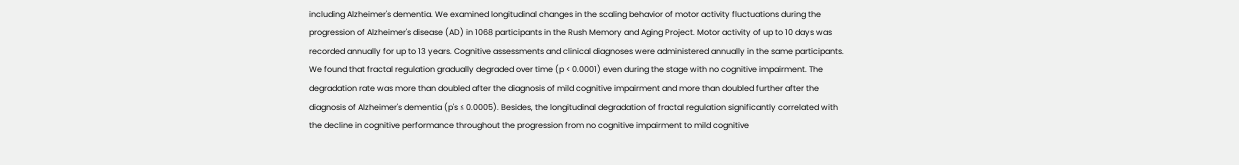including Alzheimer's dementia. We examined longitudinal changes in the scaling behavior of motor activity fluctuations during the progression of Alzheimer's disease (AD) in 1068 participants in the Rush Memory and Aging Project. Motor activity of up to 10 days was recorded annually for up to 13 years. Cognitive assessments and clinical diagnoses were administered annually in the same participants. We found that fractal regulation gradually degraded over time (p < 0.0001) even during the stage with no cognitive impairment. The degradation rate was more than doubled after the diagnosis of mild cognitive impairment and more than doubled further after the diagnosis of Alzheimer's dementia (p's ≤ 0.0005). Besides, the longitudinal degradation of fractal regulation significantly correlated with the decline in cognitive performance throughout the progression from no cognitive impairment to mild cognitive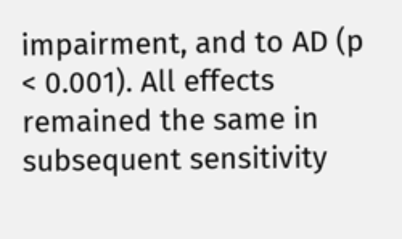impairment, and to AD (p < 0.001). All effects remained the same in subsequent sensitivity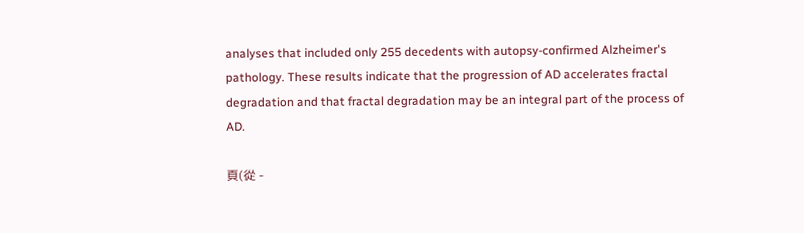analyses that included only 255 decedents with autopsy-confirmed Alzheimer's pathology. These results indicate that the progression of AD accelerates fractal degradation and that fractal degradation may be an integral part of the process of AD.

頁(從 -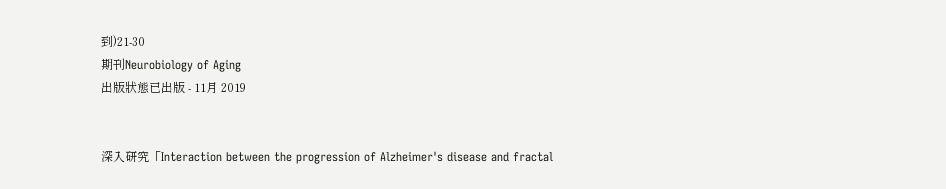到)21-30
期刊Neurobiology of Aging
出版狀態已出版 - 11月 2019


深入研究「Interaction between the progression of Alzheimer's disease and fractal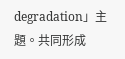degradation」主題。共同形成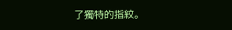了獨特的指紋。